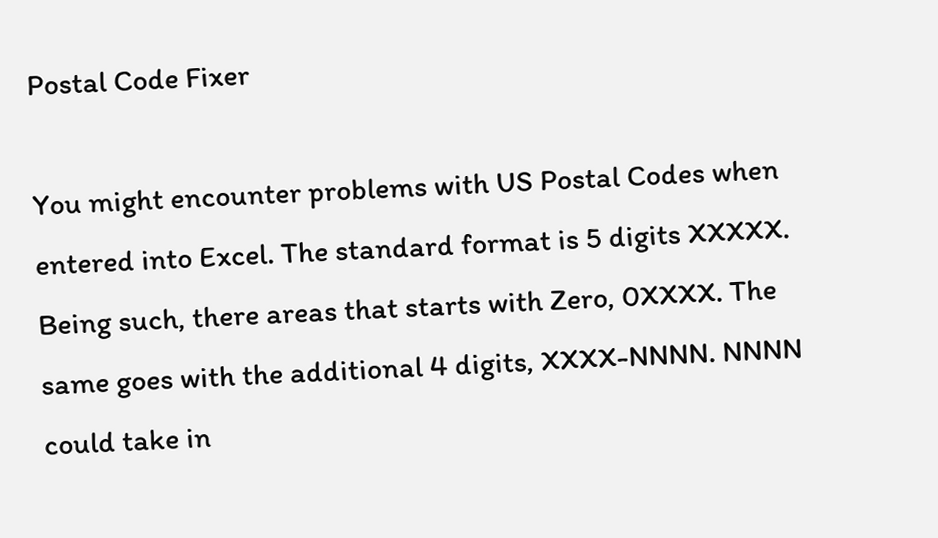Postal Code Fixer

You might encounter problems with US Postal Codes when entered into Excel. The standard format is 5 digits XXXXX. Being such, there areas that starts with Zero, 0XXXX. The same goes with the additional 4 digits, XXXX-NNNN. NNNN could take in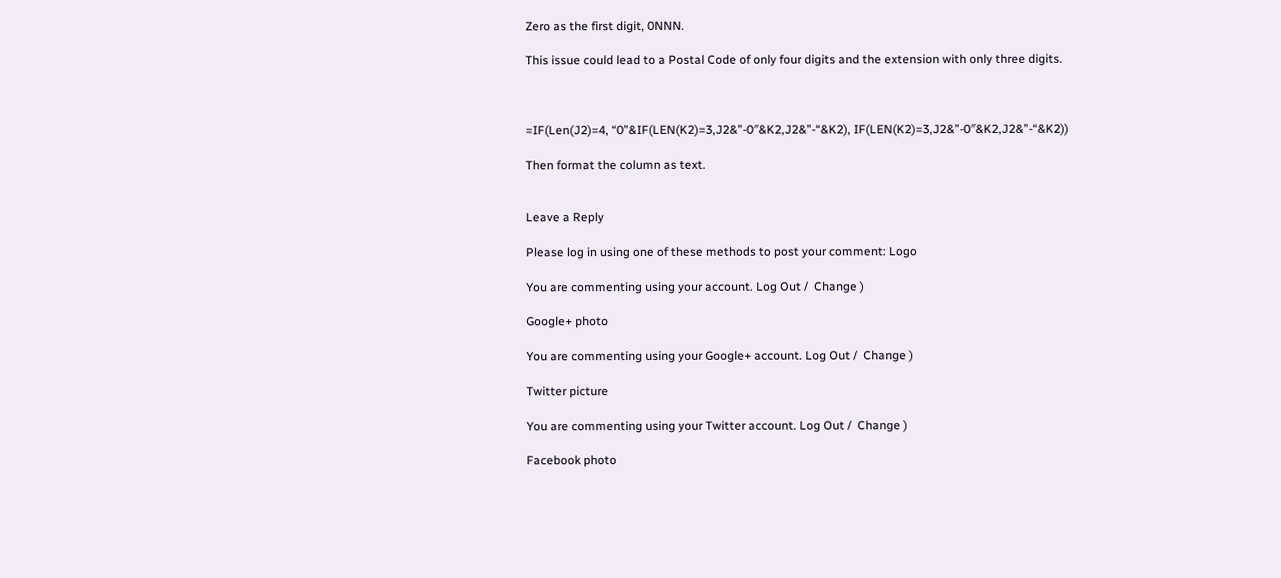Zero as the first digit, 0NNN.

This issue could lead to a Postal Code of only four digits and the extension with only three digits.



=IF(Len(J2)=4, “0”&IF(LEN(K2)=3,J2&”-0″&K2,J2&”-“&K2), IF(LEN(K2)=3,J2&”-0″&K2,J2&”-“&K2))

Then format the column as text.


Leave a Reply

Please log in using one of these methods to post your comment: Logo

You are commenting using your account. Log Out /  Change )

Google+ photo

You are commenting using your Google+ account. Log Out /  Change )

Twitter picture

You are commenting using your Twitter account. Log Out /  Change )

Facebook photo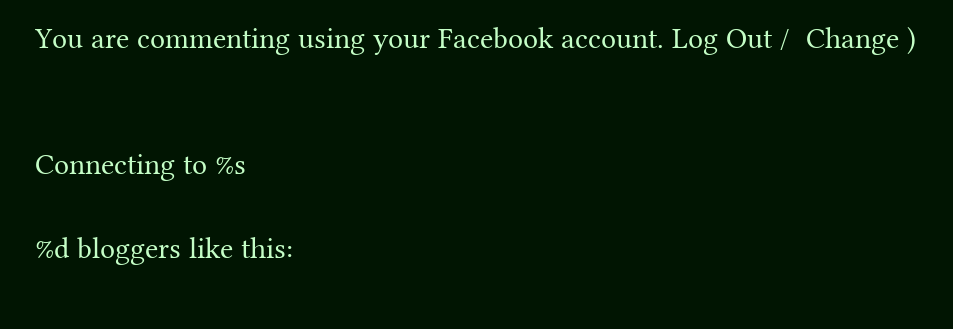You are commenting using your Facebook account. Log Out /  Change )


Connecting to %s

%d bloggers like this: